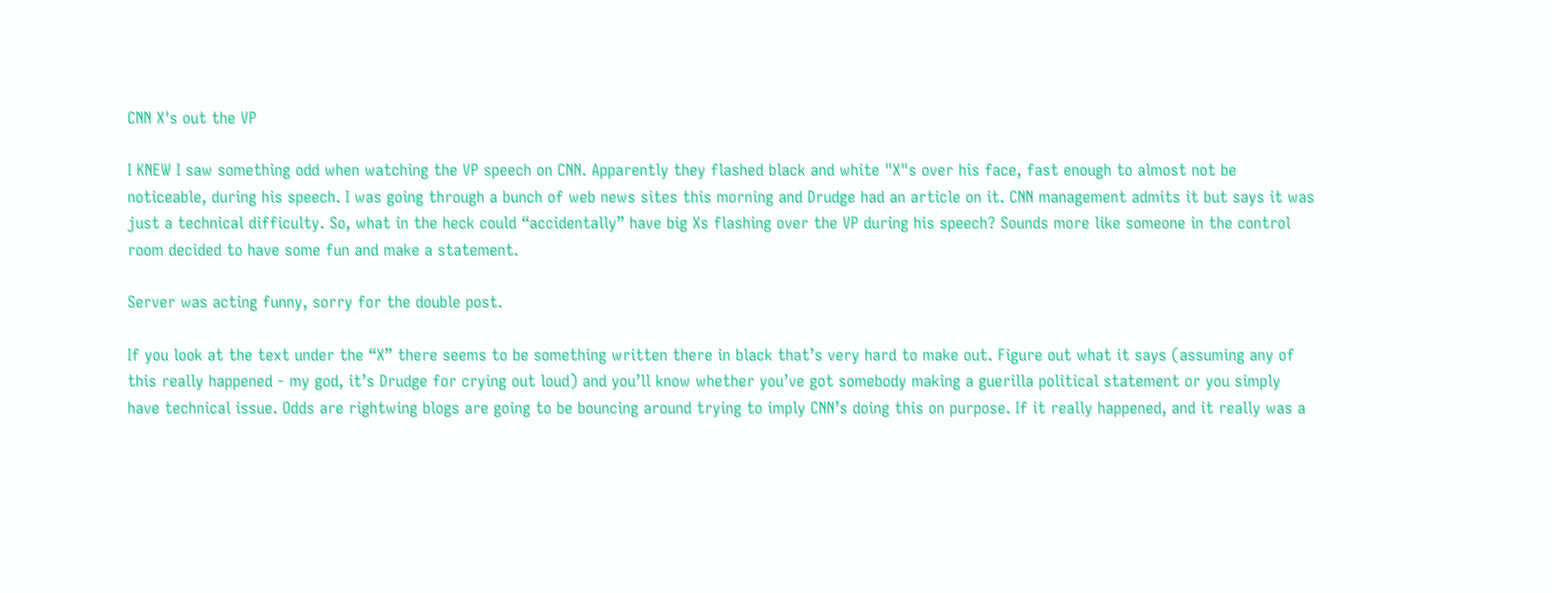CNN X's out the VP

I KNEW I saw something odd when watching the VP speech on CNN. Apparently they flashed black and white "X"s over his face, fast enough to almost not be noticeable, during his speech. I was going through a bunch of web news sites this morning and Drudge had an article on it. CNN management admits it but says it was just a technical difficulty. So, what in the heck could “accidentally” have big Xs flashing over the VP during his speech? Sounds more like someone in the control room decided to have some fun and make a statement.

Server was acting funny, sorry for the double post.

If you look at the text under the “X” there seems to be something written there in black that’s very hard to make out. Figure out what it says (assuming any of this really happened - my god, it’s Drudge for crying out loud) and you’ll know whether you’ve got somebody making a guerilla political statement or you simply have technical issue. Odds are rightwing blogs are going to be bouncing around trying to imply CNN’s doing this on purpose. If it really happened, and it really was a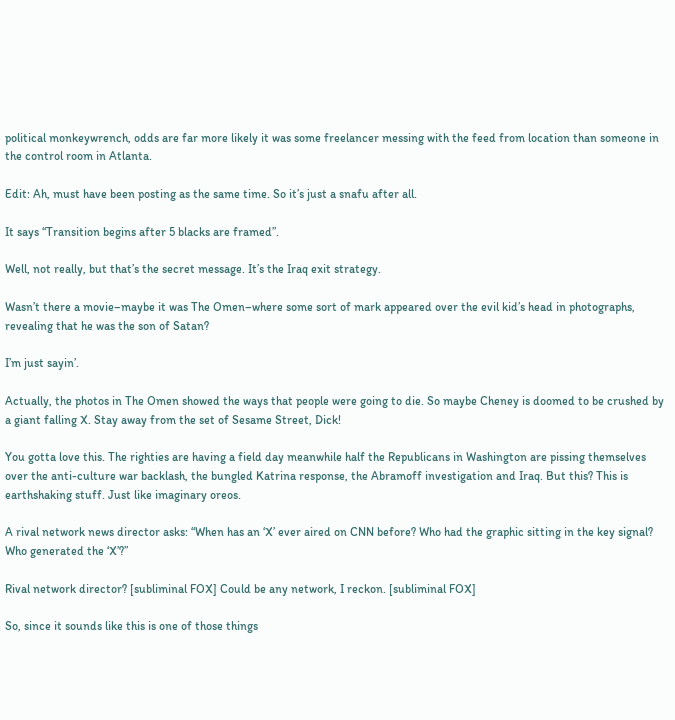political monkeywrench, odds are far more likely it was some freelancer messing with the feed from location than someone in the control room in Atlanta.

Edit: Ah, must have been posting as the same time. So it’s just a snafu after all.

It says “Transition begins after 5 blacks are framed”.

Well, not really, but that’s the secret message. It’s the Iraq exit strategy.

Wasn’t there a movie–maybe it was The Omen–where some sort of mark appeared over the evil kid’s head in photographs, revealing that he was the son of Satan?

I’m just sayin’.

Actually, the photos in The Omen showed the ways that people were going to die. So maybe Cheney is doomed to be crushed by a giant falling X. Stay away from the set of Sesame Street, Dick!

You gotta love this. The righties are having a field day meanwhile half the Republicans in Washington are pissing themselves over the anti-culture war backlash, the bungled Katrina response, the Abramoff investigation and Iraq. But this? This is earthshaking stuff. Just like imaginary oreos.

A rival network news director asks: “When has an ‘X’ ever aired on CNN before? Who had the graphic sitting in the key signal? Who generated the ‘X’?”

Rival network director? [subliminal FOX] Could be any network, I reckon. [subliminal FOX]

So, since it sounds like this is one of those things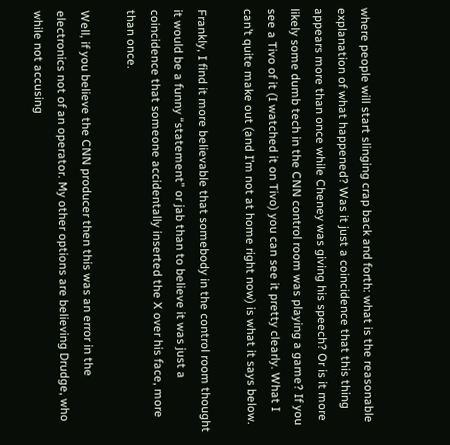where people will start slinging crap back and forth: what is the reasonable explanation of what happened? Was it just a coincidence that this thing appears more than once while Cheney was giving his speech? Or is it more likely some dumb tech in the CNN control room was playing a game? If you see a Tivo of it (I watched it on Tivo) you can see it pretty clearly. What I can’t quite make out (and I’m not at home right now) is what it says below.

Frankly, I find it more believable that somebody in the control room thought it would be a funny “statement” or jab than to believe it was just a coincidence that someone accidentally inserted the X over his face, more than once.

Well, if you believe the CNN producer then this was an error in the electronics not of an operator. My other options are believing Drudge, who while not accusing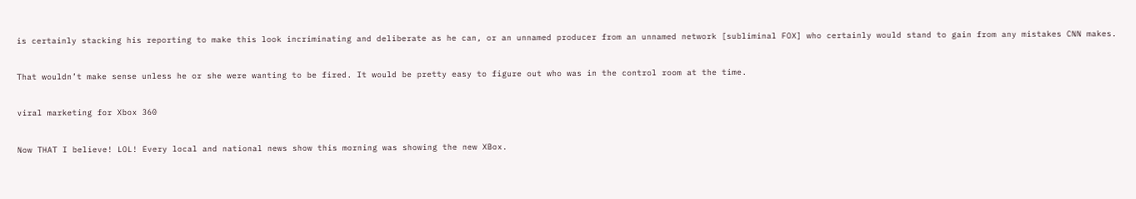is certainly stacking his reporting to make this look incriminating and deliberate as he can, or an unnamed producer from an unnamed network [subliminal FOX] who certainly would stand to gain from any mistakes CNN makes.

That wouldn’t make sense unless he or she were wanting to be fired. It would be pretty easy to figure out who was in the control room at the time.

viral marketing for Xbox 360

Now THAT I believe! LOL! Every local and national news show this morning was showing the new XBox.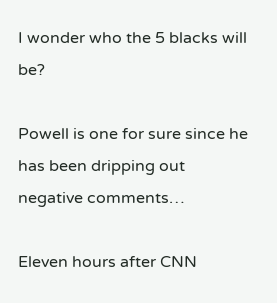I wonder who the 5 blacks will be?

Powell is one for sure since he has been dripping out negative comments…

Eleven hours after CNN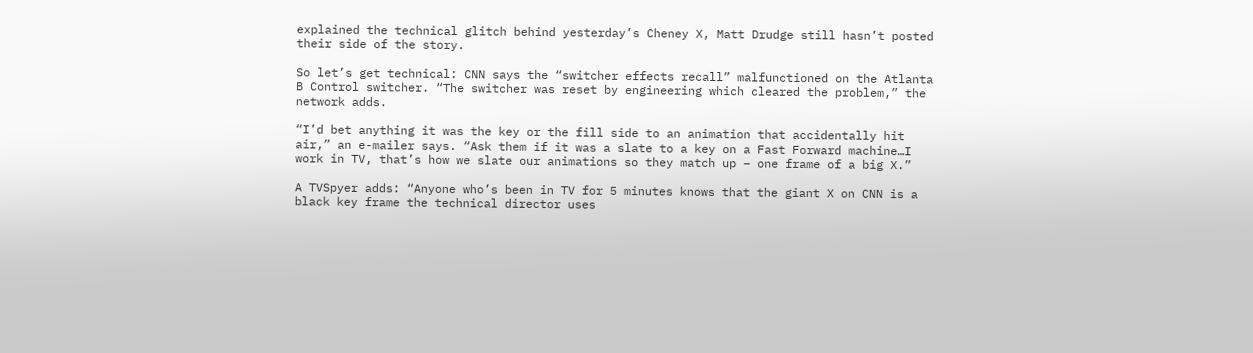explained the technical glitch behind yesterday’s Cheney X, Matt Drudge still hasn’t posted their side of the story.

So let’s get technical: CNN says the “switcher effects recall” malfunctioned on the Atlanta B Control switcher. “The switcher was reset by engineering which cleared the problem,” the network adds.

“I’d bet anything it was the key or the fill side to an animation that accidentally hit air,” an e-mailer says. “Ask them if it was a slate to a key on a Fast Forward machine…I work in TV, that’s how we slate our animations so they match up – one frame of a big X.”

A TVSpyer adds: “Anyone who’s been in TV for 5 minutes knows that the giant X on CNN is a black key frame the technical director uses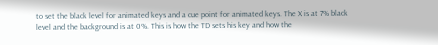to set the black level for animated keys and a cue point for animated keys. The X is at 7% black level and the background is at 0%. This is how the TD sets his key and how the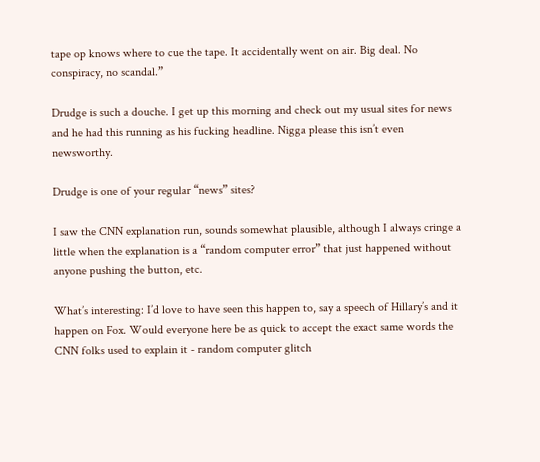tape op knows where to cue the tape. It accidentally went on air. Big deal. No conspiracy, no scandal.”

Drudge is such a douche. I get up this morning and check out my usual sites for news and he had this running as his fucking headline. Nigga please this isn’t even newsworthy.

Drudge is one of your regular “news” sites?

I saw the CNN explanation run, sounds somewhat plausible, although I always cringe a little when the explanation is a “random computer error” that just happened without anyone pushing the button, etc.

What’s interesting: I’d love to have seen this happen to, say a speech of Hillary’s and it happen on Fox. Would everyone here be as quick to accept the exact same words the CNN folks used to explain it - random computer glitch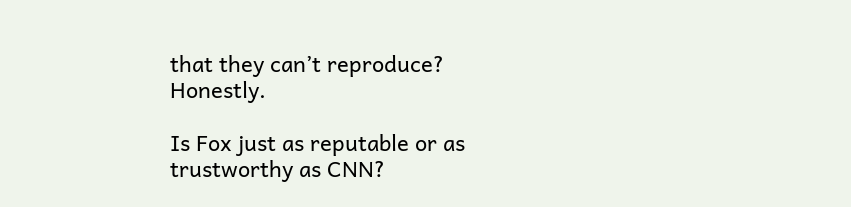that they can’t reproduce? Honestly.

Is Fox just as reputable or as trustworthy as CNN?